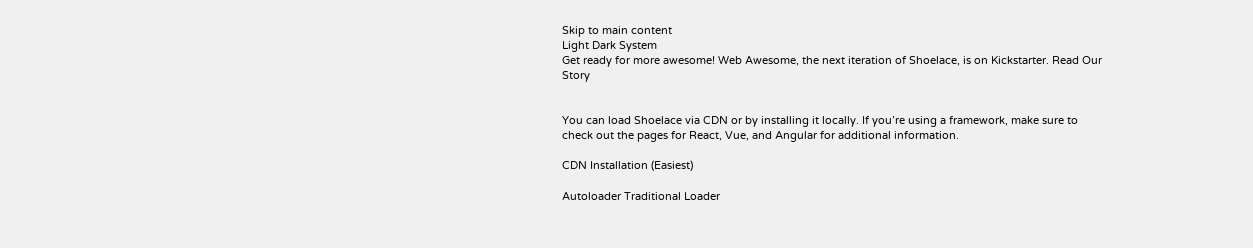Skip to main content
Light Dark System
Get ready for more awesome! Web Awesome, the next iteration of Shoelace, is on Kickstarter. Read Our Story


You can load Shoelace via CDN or by installing it locally. If you’re using a framework, make sure to check out the pages for React, Vue, and Angular for additional information.

CDN Installation (Easiest)

Autoloader Traditional Loader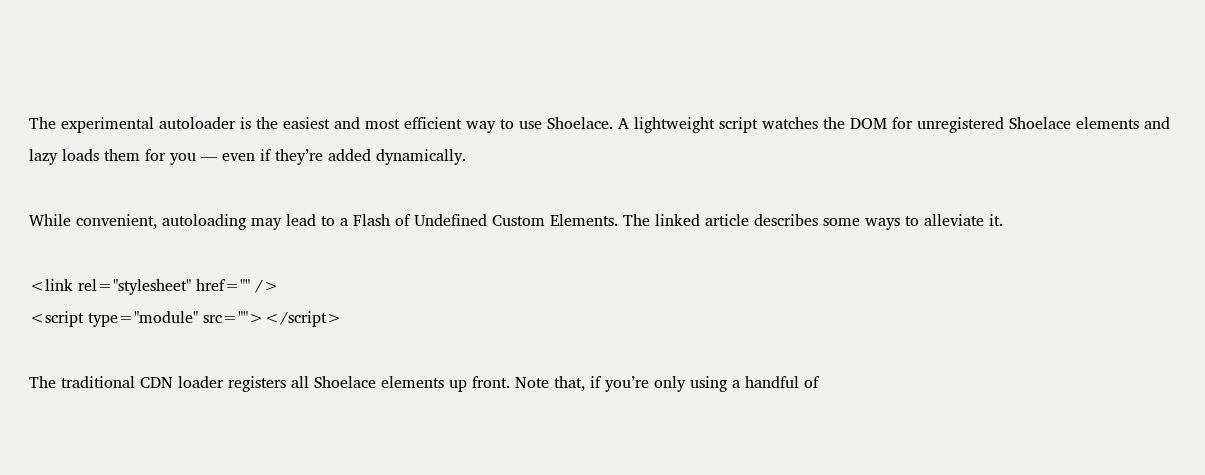The experimental autoloader is the easiest and most efficient way to use Shoelace. A lightweight script watches the DOM for unregistered Shoelace elements and lazy loads them for you — even if they’re added dynamically.

While convenient, autoloading may lead to a Flash of Undefined Custom Elements. The linked article describes some ways to alleviate it.

<link rel="stylesheet" href="" />
<script type="module" src=""></script>

The traditional CDN loader registers all Shoelace elements up front. Note that, if you’re only using a handful of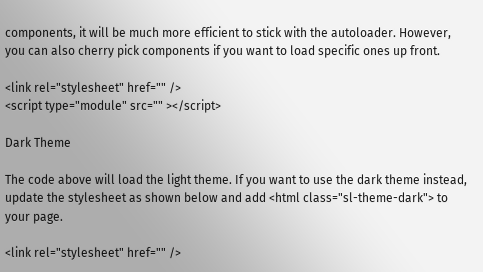components, it will be much more efficient to stick with the autoloader. However, you can also cherry pick components if you want to load specific ones up front.

<link rel="stylesheet" href="" />
<script type="module" src="" ></script>

Dark Theme

The code above will load the light theme. If you want to use the dark theme instead, update the stylesheet as shown below and add <html class="sl-theme-dark"> to your page.

<link rel="stylesheet" href="" />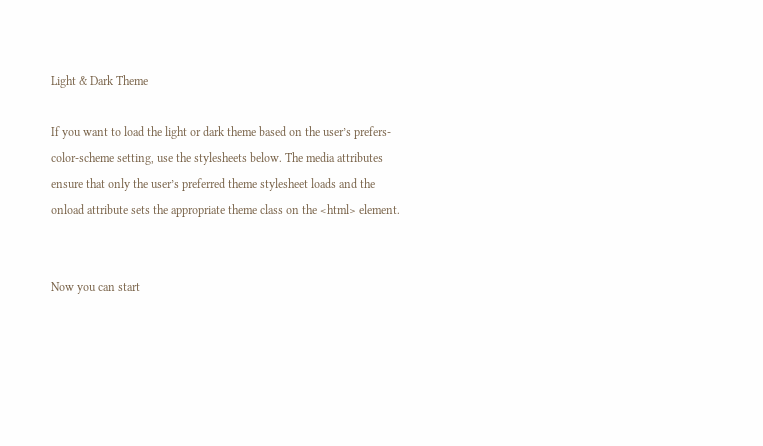Light & Dark Theme

If you want to load the light or dark theme based on the user’s prefers-color-scheme setting, use the stylesheets below. The media attributes ensure that only the user’s preferred theme stylesheet loads and the onload attribute sets the appropriate theme class on the <html> element.


Now you can start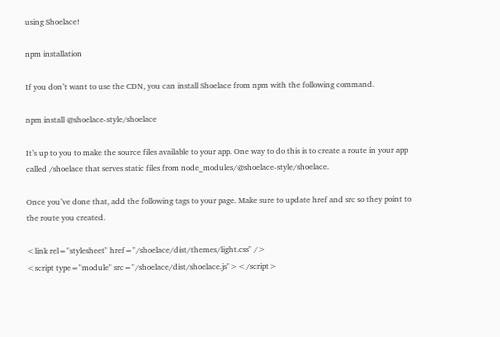using Shoelace!

npm installation

If you don’t want to use the CDN, you can install Shoelace from npm with the following command.

npm install @shoelace-style/shoelace

It’s up to you to make the source files available to your app. One way to do this is to create a route in your app called /shoelace that serves static files from node_modules/@shoelace-style/shoelace.

Once you’ve done that, add the following tags to your page. Make sure to update href and src so they point to the route you created.

<link rel="stylesheet" href="/shoelace/dist/themes/light.css" />
<script type="module" src="/shoelace/dist/shoelace.js"></script>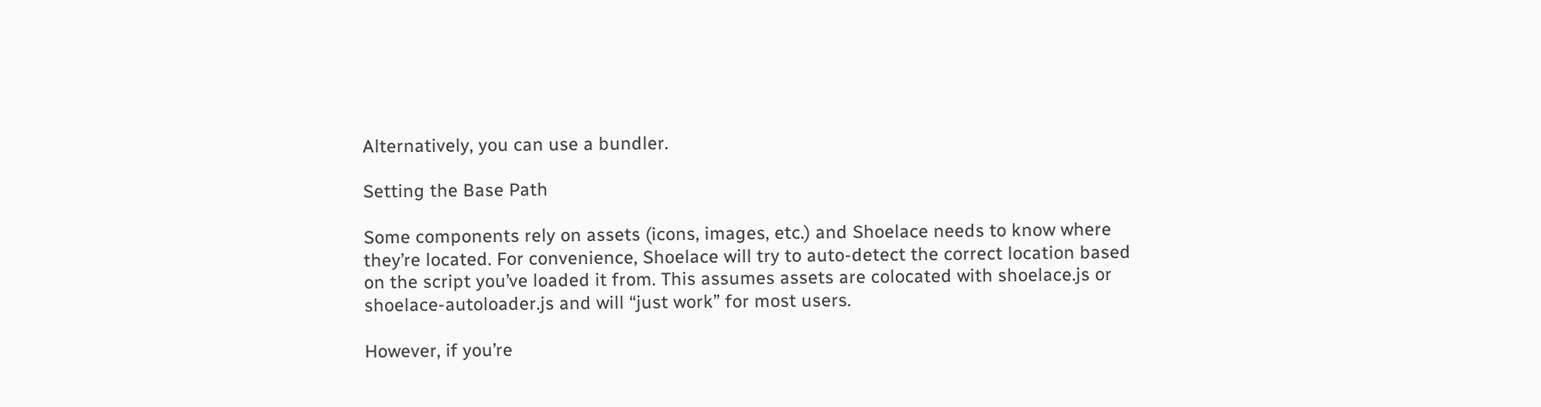Alternatively, you can use a bundler.

Setting the Base Path

Some components rely on assets (icons, images, etc.) and Shoelace needs to know where they’re located. For convenience, Shoelace will try to auto-detect the correct location based on the script you’ve loaded it from. This assumes assets are colocated with shoelace.js or shoelace-autoloader.js and will “just work” for most users.

However, if you’re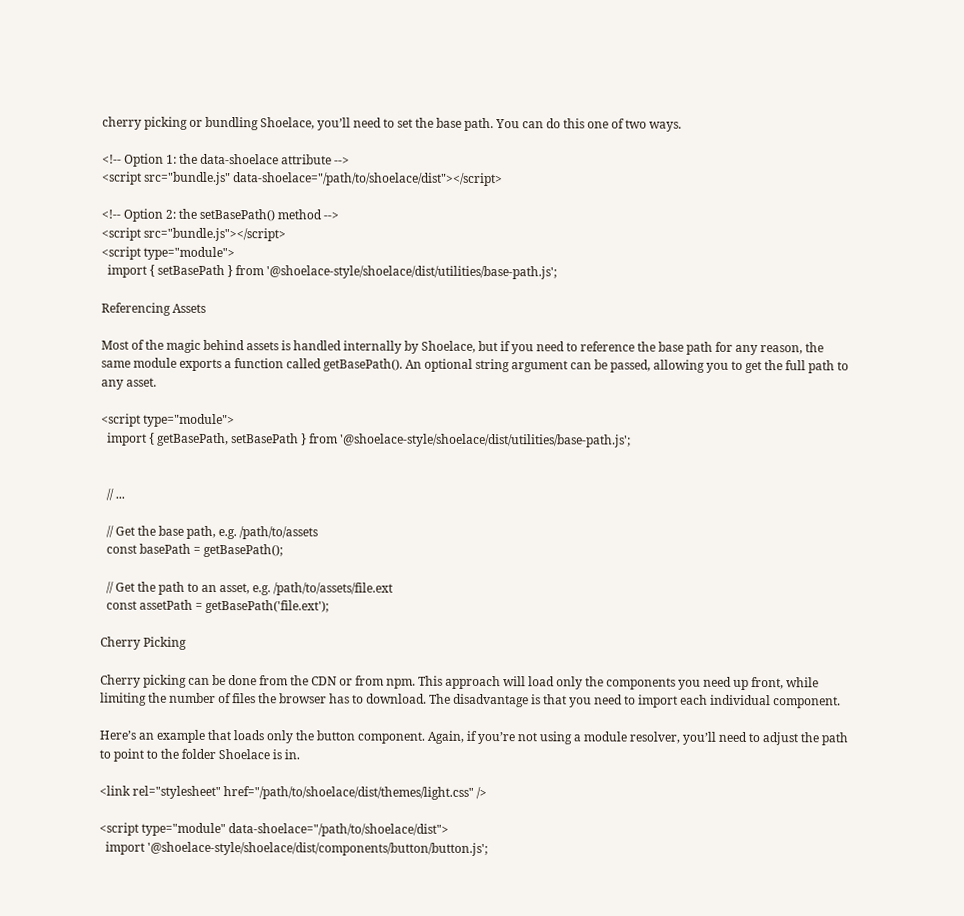cherry picking or bundling Shoelace, you’ll need to set the base path. You can do this one of two ways.

<!-- Option 1: the data-shoelace attribute -->
<script src="bundle.js" data-shoelace="/path/to/shoelace/dist"></script>

<!-- Option 2: the setBasePath() method -->
<script src="bundle.js"></script>
<script type="module">
  import { setBasePath } from '@shoelace-style/shoelace/dist/utilities/base-path.js';

Referencing Assets

Most of the magic behind assets is handled internally by Shoelace, but if you need to reference the base path for any reason, the same module exports a function called getBasePath(). An optional string argument can be passed, allowing you to get the full path to any asset.

<script type="module">
  import { getBasePath, setBasePath } from '@shoelace-style/shoelace/dist/utilities/base-path.js';


  // ...

  // Get the base path, e.g. /path/to/assets
  const basePath = getBasePath();

  // Get the path to an asset, e.g. /path/to/assets/file.ext
  const assetPath = getBasePath('file.ext');

Cherry Picking

Cherry picking can be done from the CDN or from npm. This approach will load only the components you need up front, while limiting the number of files the browser has to download. The disadvantage is that you need to import each individual component.

Here’s an example that loads only the button component. Again, if you’re not using a module resolver, you’ll need to adjust the path to point to the folder Shoelace is in.

<link rel="stylesheet" href="/path/to/shoelace/dist/themes/light.css" />

<script type="module" data-shoelace="/path/to/shoelace/dist">
  import '@shoelace-style/shoelace/dist/components/button/button.js';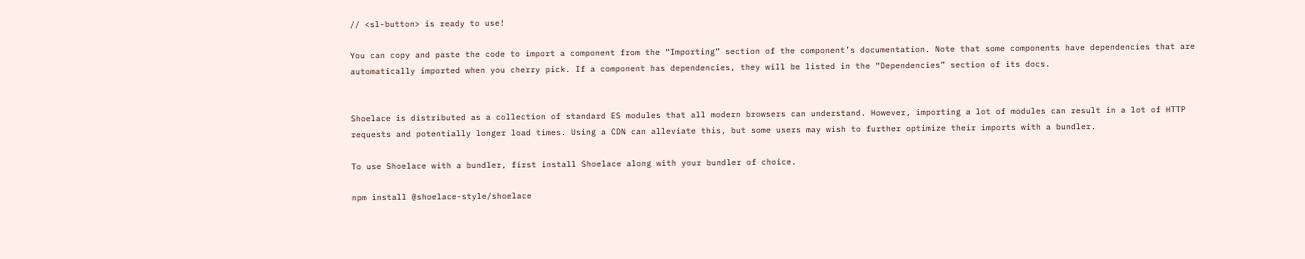// <sl-button> is ready to use!

You can copy and paste the code to import a component from the “Importing” section of the component’s documentation. Note that some components have dependencies that are automatically imported when you cherry pick. If a component has dependencies, they will be listed in the “Dependencies” section of its docs.


Shoelace is distributed as a collection of standard ES modules that all modern browsers can understand. However, importing a lot of modules can result in a lot of HTTP requests and potentially longer load times. Using a CDN can alleviate this, but some users may wish to further optimize their imports with a bundler.

To use Shoelace with a bundler, first install Shoelace along with your bundler of choice.

npm install @shoelace-style/shoelace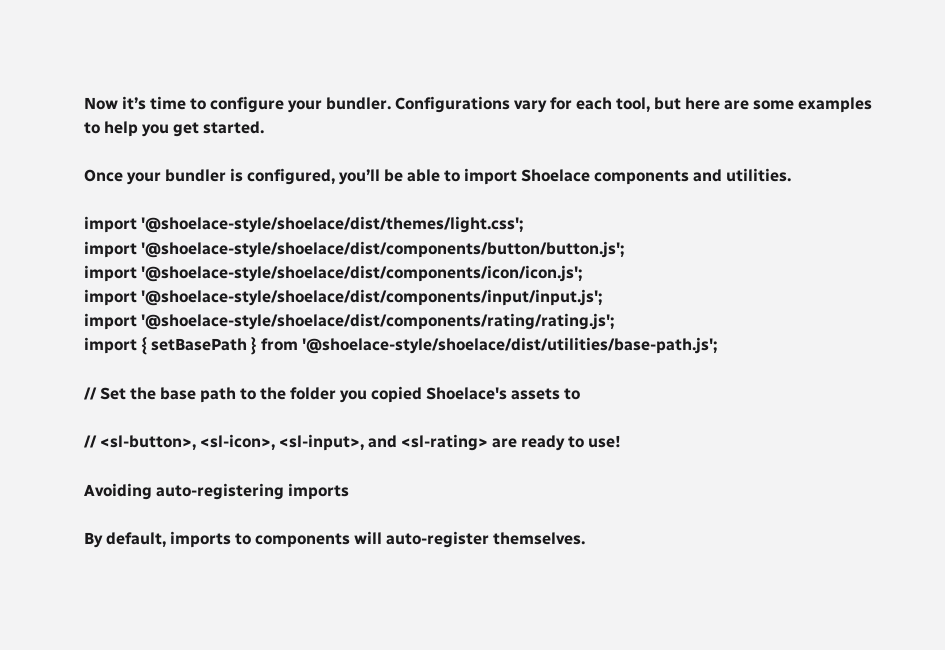Now it’s time to configure your bundler. Configurations vary for each tool, but here are some examples to help you get started.

Once your bundler is configured, you’ll be able to import Shoelace components and utilities.

import '@shoelace-style/shoelace/dist/themes/light.css';
import '@shoelace-style/shoelace/dist/components/button/button.js';
import '@shoelace-style/shoelace/dist/components/icon/icon.js';
import '@shoelace-style/shoelace/dist/components/input/input.js';
import '@shoelace-style/shoelace/dist/components/rating/rating.js';
import { setBasePath } from '@shoelace-style/shoelace/dist/utilities/base-path.js';

// Set the base path to the folder you copied Shoelace's assets to

// <sl-button>, <sl-icon>, <sl-input>, and <sl-rating> are ready to use!

Avoiding auto-registering imports

By default, imports to components will auto-register themselves.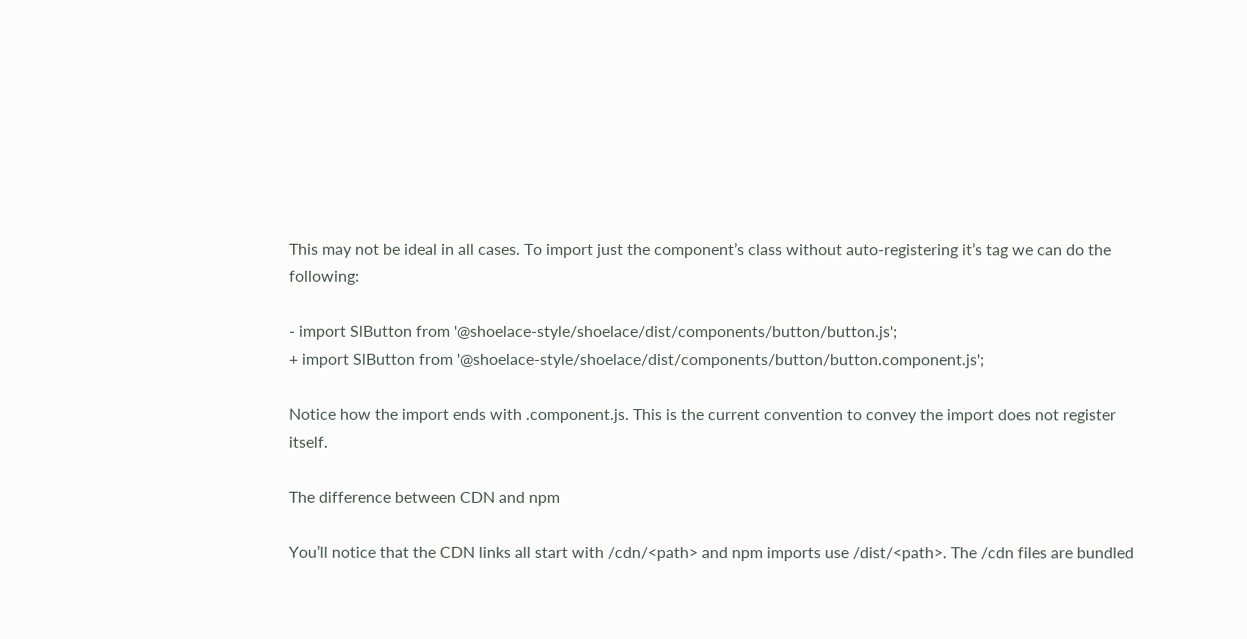This may not be ideal in all cases. To import just the component’s class without auto-registering it’s tag we can do the following:

- import SlButton from '@shoelace-style/shoelace/dist/components/button/button.js';
+ import SlButton from '@shoelace-style/shoelace/dist/components/button/button.component.js';

Notice how the import ends with .component.js. This is the current convention to convey the import does not register itself.

The difference between CDN and npm

You’ll notice that the CDN links all start with /cdn/<path> and npm imports use /dist/<path>. The /cdn files are bundled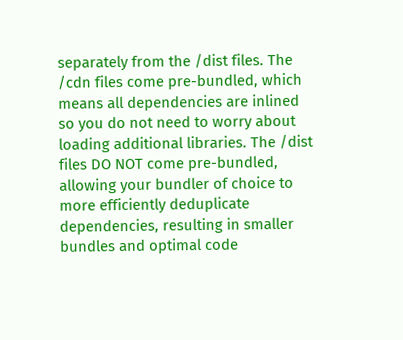separately from the /dist files. The /cdn files come pre-bundled, which means all dependencies are inlined so you do not need to worry about loading additional libraries. The /dist files DO NOT come pre-bundled, allowing your bundler of choice to more efficiently deduplicate dependencies, resulting in smaller bundles and optimal code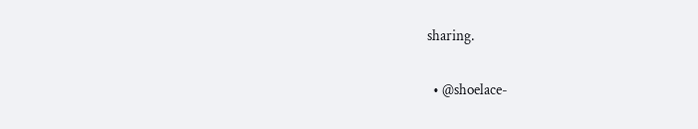sharing.


  • @shoelace-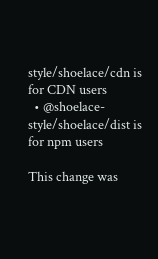style/shoelace/cdn is for CDN users
  • @shoelace-style/shoelace/dist is for npm users

This change was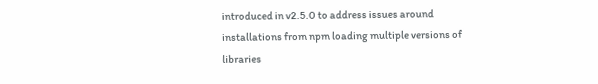introduced in v2.5.0 to address issues around installations from npm loading multiple versions of libraries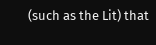(such as the Lit) that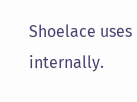Shoelace uses internally.